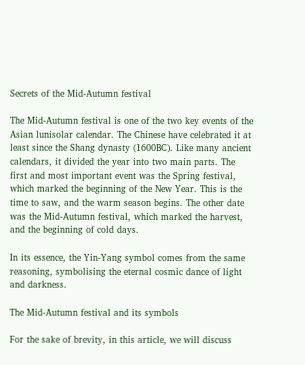Secrets of the Mid-Autumn festival

The Mid-Autumn festival is one of the two key events of the Asian lunisolar calendar. The Chinese have celebrated it at least since the Shang dynasty (1600BC). Like many ancient calendars, it divided the year into two main parts. The first and most important event was the Spring festival, which marked the beginning of the New Year. This is the time to saw, and the warm season begins. The other date was the Mid-Autumn festival, which marked the harvest, and the beginning of cold days.

In its essence, the Yin-Yang symbol comes from the same reasoning, symbolising the eternal cosmic dance of light and darkness.

The Mid-Autumn festival and its symbols

For the sake of brevity, in this article, we will discuss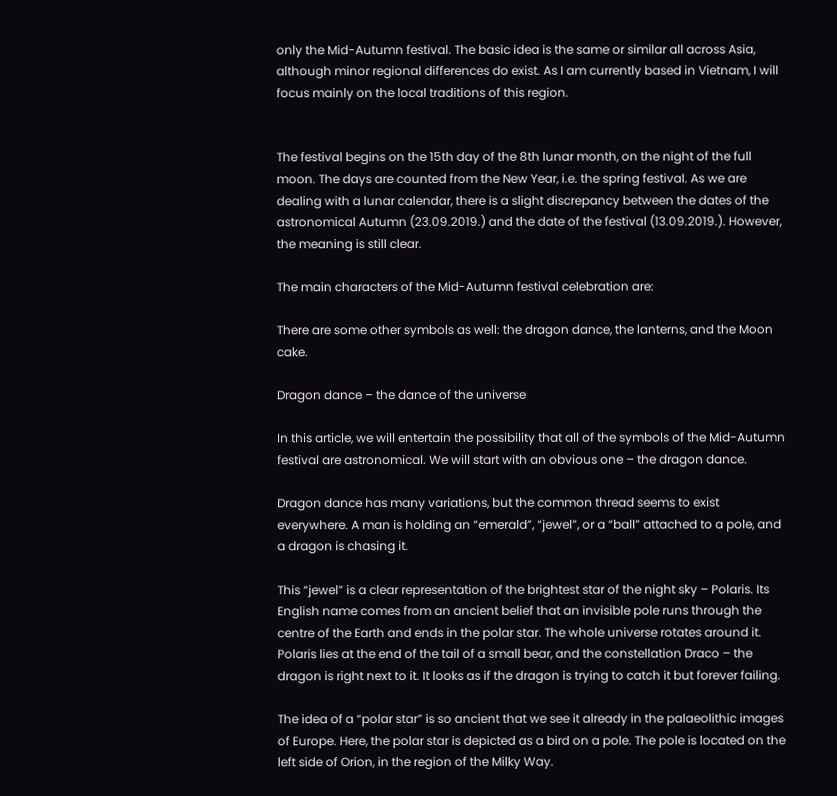only the Mid-Autumn festival. The basic idea is the same or similar all across Asia, although minor regional differences do exist. As I am currently based in Vietnam, I will focus mainly on the local traditions of this region.


The festival begins on the 15th day of the 8th lunar month, on the night of the full moon. The days are counted from the New Year, i.e. the spring festival. As we are dealing with a lunar calendar, there is a slight discrepancy between the dates of the astronomical Autumn (23.09.2019.) and the date of the festival (13.09.2019.). However, the meaning is still clear.

The main characters of the Mid-Autumn festival celebration are:

There are some other symbols as well: the dragon dance, the lanterns, and the Moon cake.

Dragon dance – the dance of the universe

In this article, we will entertain the possibility that all of the symbols of the Mid-Autumn festival are astronomical. We will start with an obvious one – the dragon dance.

Dragon dance has many variations, but the common thread seems to exist everywhere. A man is holding an “emerald”, “jewel”, or a “ball” attached to a pole, and a dragon is chasing it.

This “jewel” is a clear representation of the brightest star of the night sky – Polaris. Its English name comes from an ancient belief that an invisible pole runs through the centre of the Earth and ends in the polar star. The whole universe rotates around it. Polaris lies at the end of the tail of a small bear, and the constellation Draco – the dragon is right next to it. It looks as if the dragon is trying to catch it but forever failing.

The idea of a “polar star” is so ancient that we see it already in the palaeolithic images of Europe. Here, the polar star is depicted as a bird on a pole. The pole is located on the left side of Orion, in the region of the Milky Way.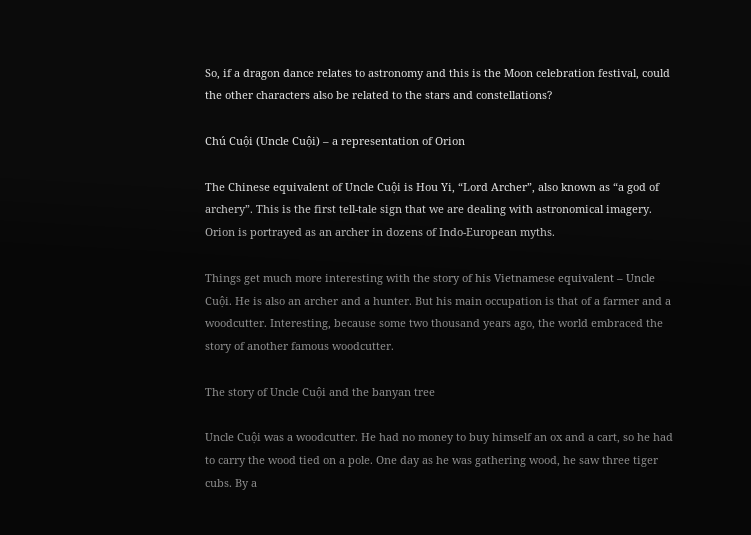So, if a dragon dance relates to astronomy and this is the Moon celebration festival, could the other characters also be related to the stars and constellations?

Chú Cuội (Uncle Cuội) – a representation of Orion

The Chinese equivalent of Uncle Cuội is Hou Yi, “Lord Archer”, also known as “a god of archery”. This is the first tell-tale sign that we are dealing with astronomical imagery. Orion is portrayed as an archer in dozens of Indo-European myths.

Things get much more interesting with the story of his Vietnamese equivalent – Uncle Cuội. He is also an archer and a hunter. But his main occupation is that of a farmer and a woodcutter. Interesting, because some two thousand years ago, the world embraced the story of another famous woodcutter.

The story of Uncle Cuội and the banyan tree

Uncle Cuội was a woodcutter. He had no money to buy himself an ox and a cart, so he had to carry the wood tied on a pole. One day as he was gathering wood, he saw three tiger cubs. By a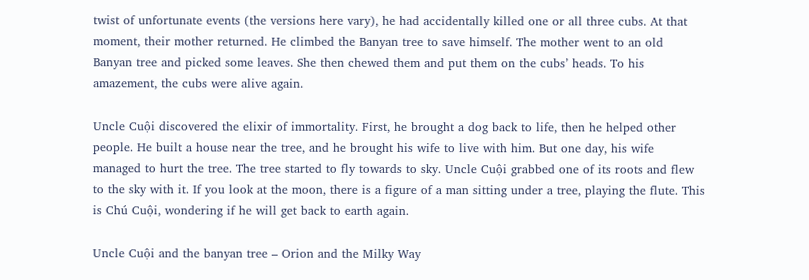twist of unfortunate events (the versions here vary), he had accidentally killed one or all three cubs. At that moment, their mother returned. He climbed the Banyan tree to save himself. The mother went to an old Banyan tree and picked some leaves. She then chewed them and put them on the cubs’ heads. To his amazement, the cubs were alive again.

Uncle Cuội discovered the elixir of immortality. First, he brought a dog back to life, then he helped other people. He built a house near the tree, and he brought his wife to live with him. But one day, his wife managed to hurt the tree. The tree started to fly towards to sky. Uncle Cuội grabbed one of its roots and flew to the sky with it. If you look at the moon, there is a figure of a man sitting under a tree, playing the flute. This is Chú Cuội, wondering if he will get back to earth again.

Uncle Cuội and the banyan tree – Orion and the Milky Way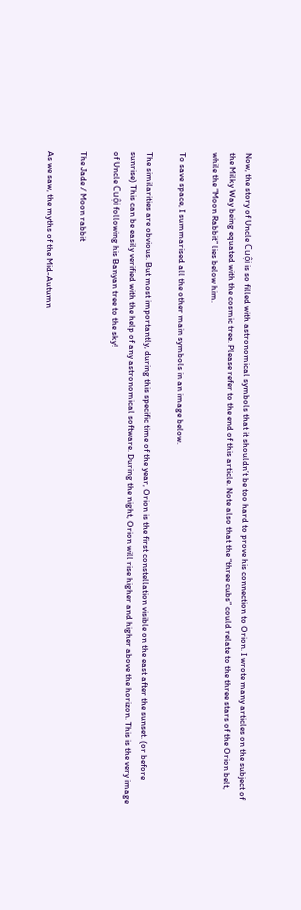Now, the story of Uncle Cuội is so filled with astronomical symbols that it shouldn’t be too hard to prove his connection to Orion. I wrote many articles on the subject of the Milky Way being equated with the cosmic tree. Please refer to the end of this article. Note also that the “three cubs” could relate to the three stars of the Orion belt, while the “Moon Rabbit” lies below him.

To save space, I summarised all the other main symbols in an image below.

The similarities are obvious. But most importantly, during this specific time of the year, Orion is the first constellation visible on the east after the sunset. (or before sunrise) This can be easily verified with the help of any astronomical software. During the night, Orion will rise higher and higher above the horizon. This is the very image of Uncle Cuội following his Banyan tree to the sky!

The Jade / Moon rabbit

As we saw, the myths of the Mid-Autumn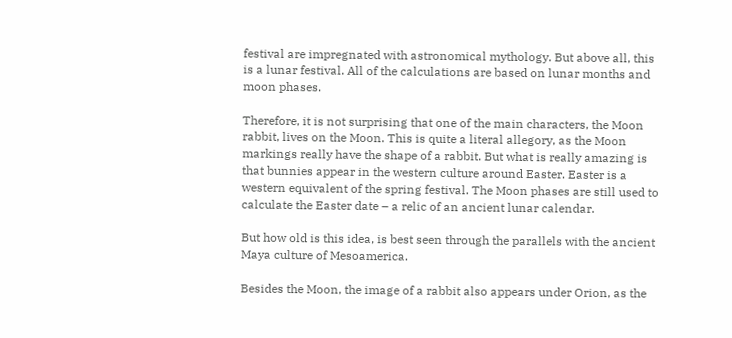festival are impregnated with astronomical mythology. But above all, this is a lunar festival. All of the calculations are based on lunar months and moon phases.

Therefore, it is not surprising that one of the main characters, the Moon rabbit, lives on the Moon. This is quite a literal allegory, as the Moon markings really have the shape of a rabbit. But what is really amazing is that bunnies appear in the western culture around Easter. Easter is a western equivalent of the spring festival. The Moon phases are still used to calculate the Easter date – a relic of an ancient lunar calendar.

But how old is this idea, is best seen through the parallels with the ancient Maya culture of Mesoamerica.

Besides the Moon, the image of a rabbit also appears under Orion, as the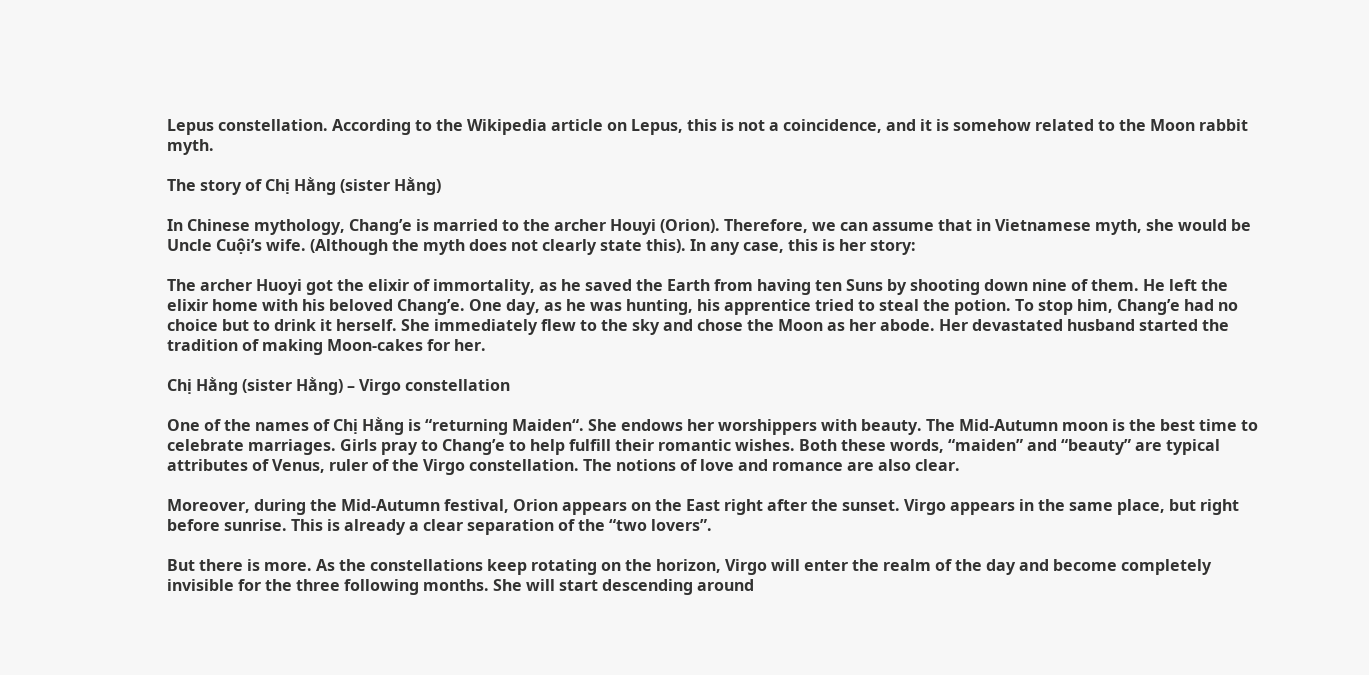Lepus constellation. According to the Wikipedia article on Lepus, this is not a coincidence, and it is somehow related to the Moon rabbit myth.

The story of Chị Hằng (sister Hằng)

In Chinese mythology, Chang’e is married to the archer Houyi (Orion). Therefore, we can assume that in Vietnamese myth, she would be Uncle Cuội’s wife. (Although the myth does not clearly state this). In any case, this is her story:

The archer Huoyi got the elixir of immortality, as he saved the Earth from having ten Suns by shooting down nine of them. He left the elixir home with his beloved Chang’e. One day, as he was hunting, his apprentice tried to steal the potion. To stop him, Chang’e had no choice but to drink it herself. She immediately flew to the sky and chose the Moon as her abode. Her devastated husband started the tradition of making Moon-cakes for her.

Chị Hằng (sister Hằng) – Virgo constellation

One of the names of Chị Hằng is “returning Maiden“. She endows her worshippers with beauty. The Mid-Autumn moon is the best time to celebrate marriages. Girls pray to Chang’e to help fulfill their romantic wishes. Both these words, “maiden” and “beauty” are typical attributes of Venus, ruler of the Virgo constellation. The notions of love and romance are also clear.

Moreover, during the Mid-Autumn festival, Orion appears on the East right after the sunset. Virgo appears in the same place, but right before sunrise. This is already a clear separation of the “two lovers”.

But there is more. As the constellations keep rotating on the horizon, Virgo will enter the realm of the day and become completely invisible for the three following months. She will start descending around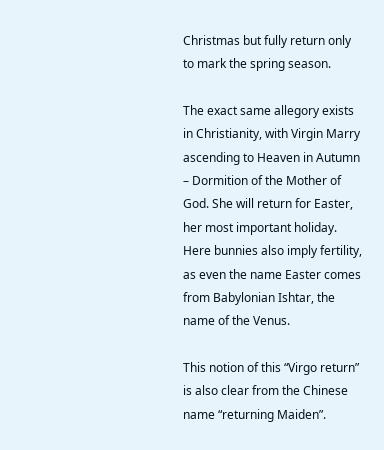Christmas but fully return only to mark the spring season.

The exact same allegory exists in Christianity, with Virgin Marry ascending to Heaven in Autumn – Dormition of the Mother of God. She will return for Easter, her most important holiday. Here bunnies also imply fertility, as even the name Easter comes from Babylonian Ishtar, the name of the Venus.

This notion of this “Virgo return” is also clear from the Chinese name “returning Maiden”.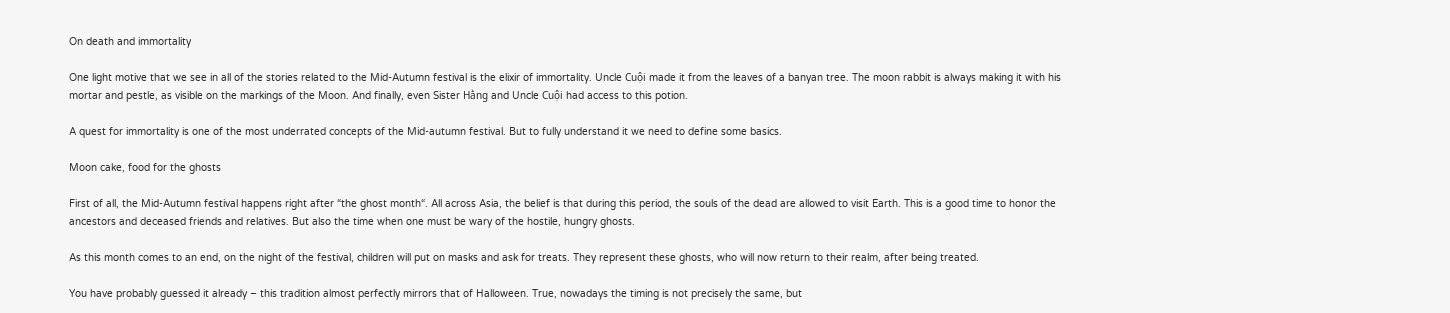On death and immortality

One light motive that we see in all of the stories related to the Mid-Autumn festival is the elixir of immortality. Uncle Cuội made it from the leaves of a banyan tree. The moon rabbit is always making it with his mortar and pestle, as visible on the markings of the Moon. And finally, even Sister Hằng and Uncle Cuội had access to this potion.

A quest for immortality is one of the most underrated concepts of the Mid-autumn festival. But to fully understand it we need to define some basics.

Moon cake, food for the ghosts

First of all, the Mid-Autumn festival happens right after “the ghost month“. All across Asia, the belief is that during this period, the souls of the dead are allowed to visit Earth. This is a good time to honor the ancestors and deceased friends and relatives. But also the time when one must be wary of the hostile, hungry ghosts.

As this month comes to an end, on the night of the festival, children will put on masks and ask for treats. They represent these ghosts, who will now return to their realm, after being treated.

You have probably guessed it already – this tradition almost perfectly mirrors that of Halloween. True, nowadays the timing is not precisely the same, but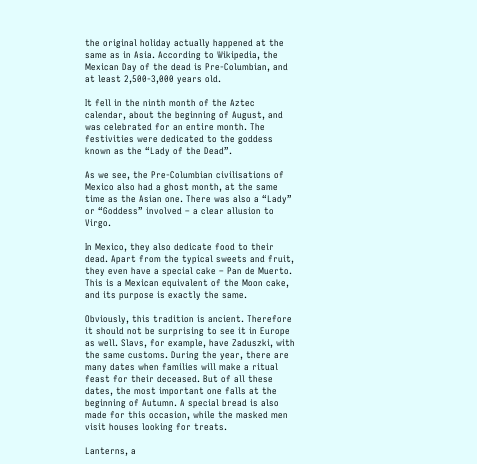the original holiday actually happened at the same as in Asia. According to Wikipedia, the Mexican Day of the dead is Pre-Columbian, and at least 2,500-3,000 years old.

It fell in the ninth month of the Aztec calendar, about the beginning of August, and was celebrated for an entire month. The festivities were dedicated to the goddess known as the “Lady of the Dead”.

As we see, the Pre-Columbian civilisations of Mexico also had a ghost month, at the same time as the Asian one. There was also a “Lady” or “Goddess” involved – a clear allusion to Virgo.

In Mexico, they also dedicate food to their dead. Apart from the typical sweets and fruit, they even have a special cake – Pan de Muerto. This is a Mexican equivalent of the Moon cake, and its purpose is exactly the same.

Obviously, this tradition is ancient. Therefore it should not be surprising to see it in Europe as well. Slavs, for example, have Zaduszki, with the same customs. During the year, there are many dates when families will make a ritual feast for their deceased. But of all these dates, the most important one falls at the beginning of Autumn. A special bread is also made for this occasion, while the masked men visit houses looking for treats.

Lanterns, a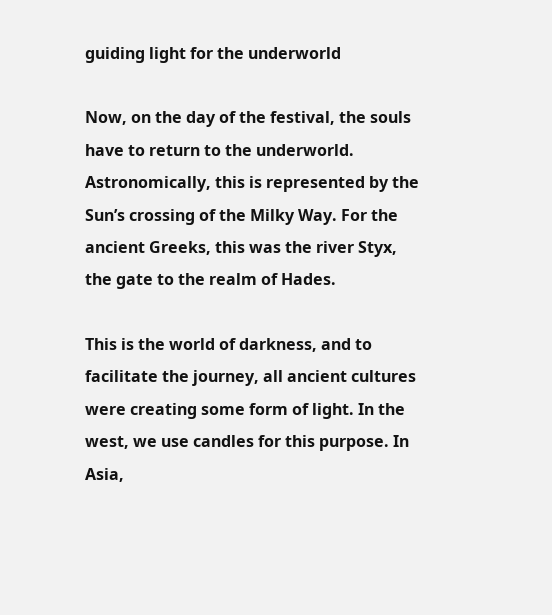guiding light for the underworld

Now, on the day of the festival, the souls have to return to the underworld. Astronomically, this is represented by the Sun’s crossing of the Milky Way. For the ancient Greeks, this was the river Styx, the gate to the realm of Hades.

This is the world of darkness, and to facilitate the journey, all ancient cultures were creating some form of light. In the west, we use candles for this purpose. In Asia,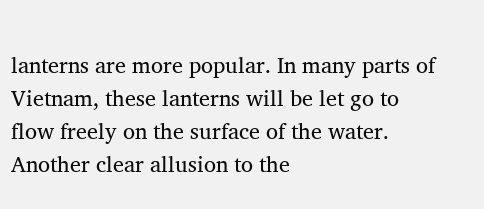lanterns are more popular. In many parts of Vietnam, these lanterns will be let go to flow freely on the surface of the water. Another clear allusion to the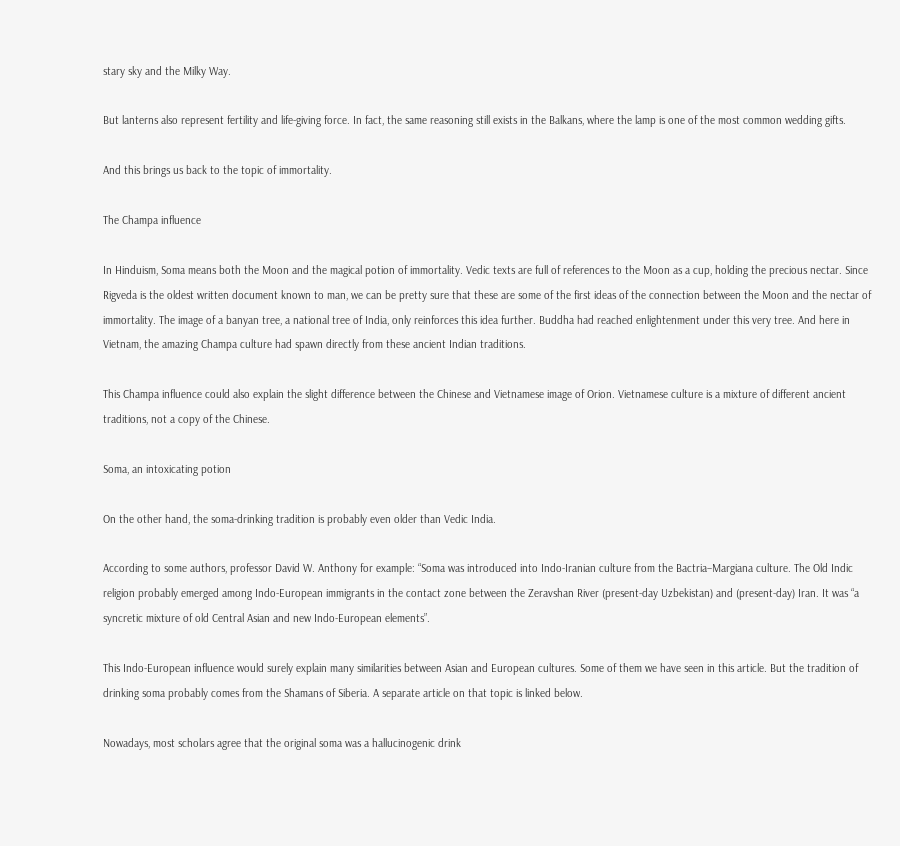stary sky and the Milky Way.

But lanterns also represent fertility and life-giving force. In fact, the same reasoning still exists in the Balkans, where the lamp is one of the most common wedding gifts.

And this brings us back to the topic of immortality.

The Champa influence

In Hinduism, Soma means both the Moon and the magical potion of immortality. Vedic texts are full of references to the Moon as a cup, holding the precious nectar. Since Rigveda is the oldest written document known to man, we can be pretty sure that these are some of the first ideas of the connection between the Moon and the nectar of immortality. The image of a banyan tree, a national tree of India, only reinforces this idea further. Buddha had reached enlightenment under this very tree. And here in Vietnam, the amazing Champa culture had spawn directly from these ancient Indian traditions.

This Champa influence could also explain the slight difference between the Chinese and Vietnamese image of Orion. Vietnamese culture is a mixture of different ancient traditions, not a copy of the Chinese.

Soma, an intoxicating potion

On the other hand, the soma-drinking tradition is probably even older than Vedic India.

According to some authors, professor David W. Anthony for example: “Soma was introduced into Indo-Iranian culture from the Bactria–Margiana culture. The Old Indic religion probably emerged among Indo-European immigrants in the contact zone between the Zeravshan River (present-day Uzbekistan) and (present-day) Iran. It was “a syncretic mixture of old Central Asian and new Indo-European elements”.

This Indo-European influence would surely explain many similarities between Asian and European cultures. Some of them we have seen in this article. But the tradition of drinking soma probably comes from the Shamans of Siberia. A separate article on that topic is linked below.

Nowadays, most scholars agree that the original soma was a hallucinogenic drink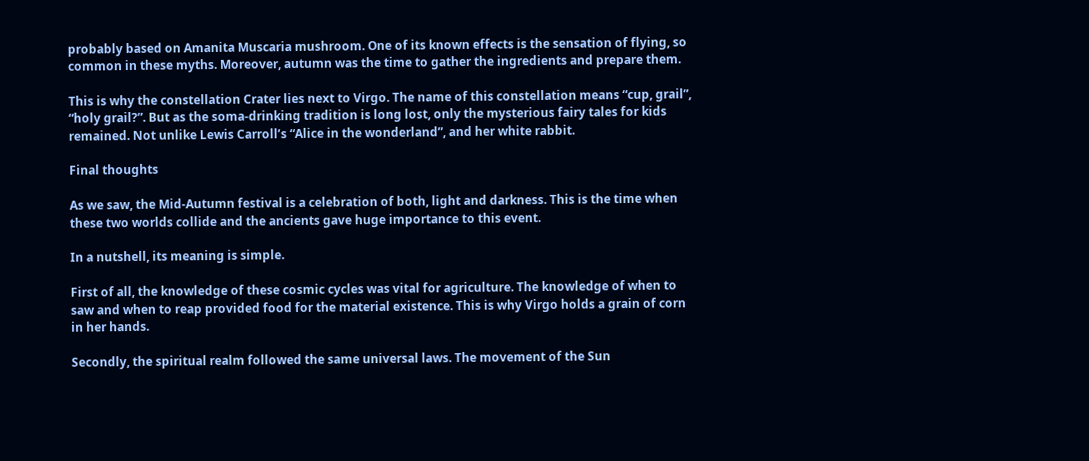probably based on Amanita Muscaria mushroom. One of its known effects is the sensation of flying, so common in these myths. Moreover, autumn was the time to gather the ingredients and prepare them.

This is why the constellation Crater lies next to Virgo. The name of this constellation means “cup, grail”, “holy grail?”. But as the soma-drinking tradition is long lost, only the mysterious fairy tales for kids remained. Not unlike Lewis Carroll’s “Alice in the wonderland”, and her white rabbit.

Final thoughts

As we saw, the Mid-Autumn festival is a celebration of both, light and darkness. This is the time when these two worlds collide and the ancients gave huge importance to this event.

In a nutshell, its meaning is simple.

First of all, the knowledge of these cosmic cycles was vital for agriculture. The knowledge of when to saw and when to reap provided food for the material existence. This is why Virgo holds a grain of corn in her hands.

Secondly, the spiritual realm followed the same universal laws. The movement of the Sun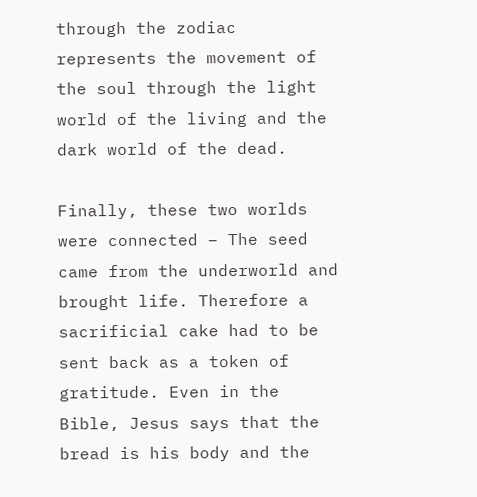through the zodiac represents the movement of the soul through the light world of the living and the dark world of the dead.

Finally, these two worlds were connected – The seed came from the underworld and brought life. Therefore a sacrificial cake had to be sent back as a token of gratitude. Even in the Bible, Jesus says that the bread is his body and the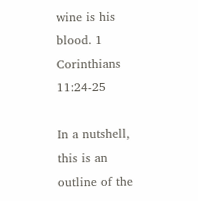wine is his blood. 1 Corinthians 11:24-25

In a nutshell, this is an outline of the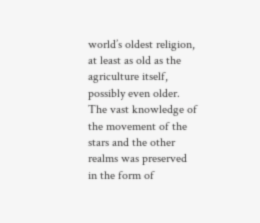world’s oldest religion, at least as old as the agriculture itself, possibly even older. The vast knowledge of the movement of the stars and the other realms was preserved in the form of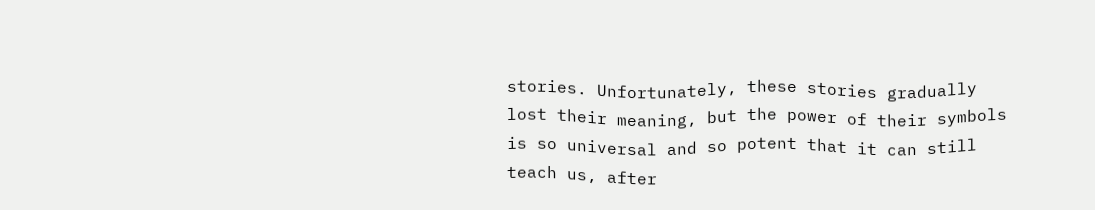stories. Unfortunately, these stories gradually lost their meaning, but the power of their symbols is so universal and so potent that it can still teach us, after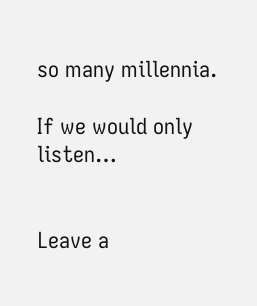so many millennia.

If we would only listen…


Leave a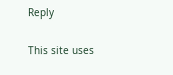Reply

This site uses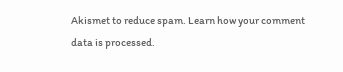Akismet to reduce spam. Learn how your comment data is processed.